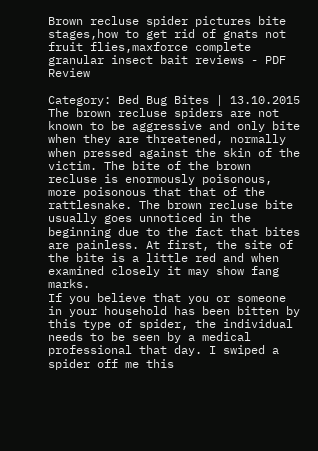Brown recluse spider pictures bite stages,how to get rid of gnats not fruit flies,maxforce complete granular insect bait reviews - PDF Review

Category: Bed Bug Bites | 13.10.2015
The brown recluse spiders are not known to be aggressive and only bite when they are threatened, normally when pressed against the skin of the victim. The bite of the brown recluse is enormously poisonous, more poisonous that that of the rattlesnake. The brown recluse bite usually goes unnoticed in the beginning due to the fact that bites are painless. At first, the site of the bite is a little red and when examined closely it may show fang marks.
If you believe that you or someone in your household has been bitten by this type of spider, the individual needs to be seen by a medical professional that day. I swiped a spider off me this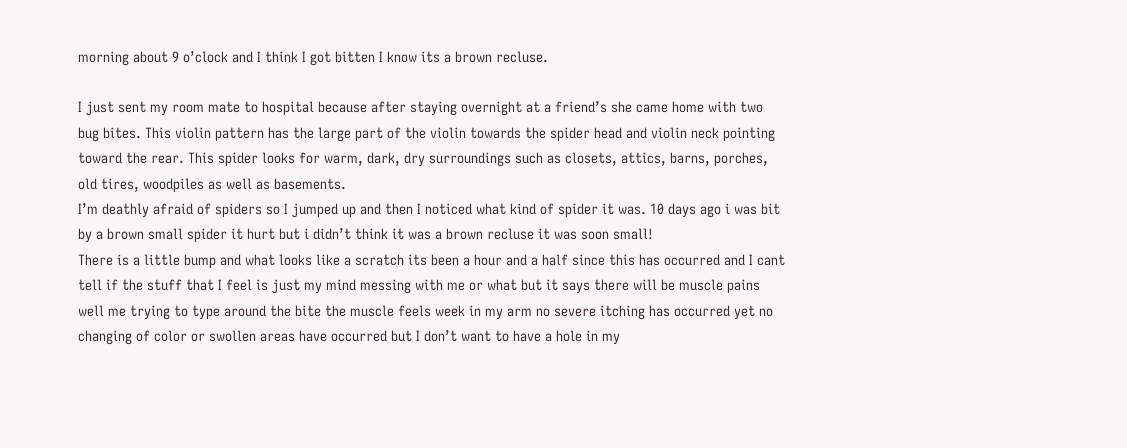morning about 9 o’clock and I think I got bitten I know its a brown recluse.

I just sent my room mate to hospital because after staying overnight at a friend’s she came home with two bug bites. This violin pattern has the large part of the violin towards the spider head and violin neck pointing toward the rear. This spider looks for warm, dark, dry surroundings such as closets, attics, barns, porches, old tires, woodpiles as well as basements.
I’m deathly afraid of spiders so I jumped up and then I noticed what kind of spider it was. 10 days ago i was bit by a brown small spider it hurt but i didn’t think it was a brown recluse it was soon small!
There is a little bump and what looks like a scratch its been a hour and a half since this has occurred and I cant tell if the stuff that I feel is just my mind messing with me or what but it says there will be muscle pains well me trying to type around the bite the muscle feels week in my arm no severe itching has occurred yet no changing of color or swollen areas have occurred but I don’t want to have a hole in my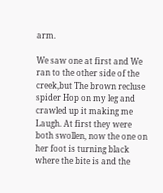arm.

We saw one at first and We ran to the other side of the creek,but The brown recluse spider Hop on my leg and crawled up it making me Laugh. At first they were both swollen, now the one on her foot is turning black where the bite is and the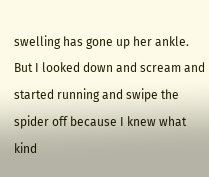swelling has gone up her ankle. But I looked down and scream and started running and swipe the spider off because I knew what kind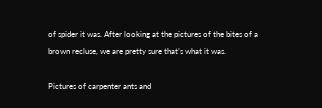of spider it was. After looking at the pictures of the bites of a brown recluse, we are pretty sure that’s what it was.

Pictures of carpenter ants and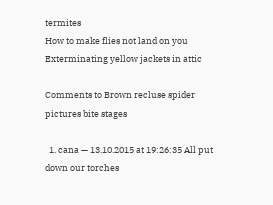termites
How to make flies not land on you
Exterminating yellow jackets in attic

Comments to Brown recluse spider pictures bite stages

  1. cana — 13.10.2015 at 19:26:35 All put down our torches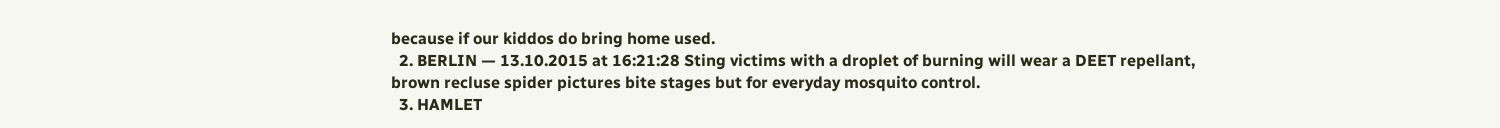because if our kiddos do bring home used.
  2. BERLIN — 13.10.2015 at 16:21:28 Sting victims with a droplet of burning will wear a DEET repellant, brown recluse spider pictures bite stages but for everyday mosquito control.
  3. HAMLET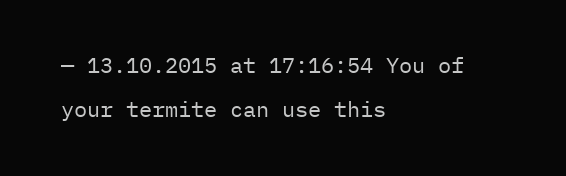— 13.10.2015 at 17:16:54 You of your termite can use this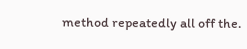method repeatedly all off the.